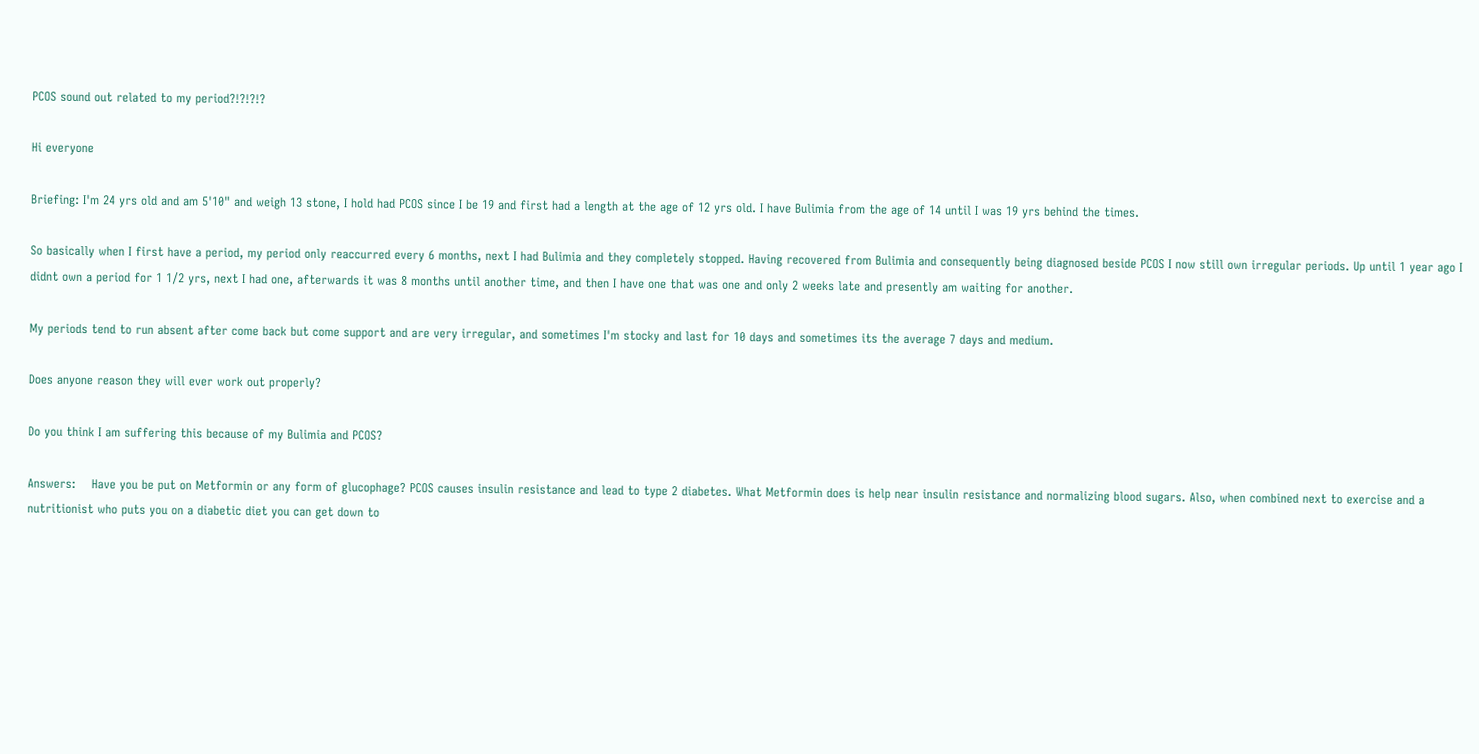PCOS sound out related to my period?!?!?!?

Hi everyone

Briefing: I'm 24 yrs old and am 5'10" and weigh 13 stone, I hold had PCOS since I be 19 and first had a length at the age of 12 yrs old. I have Bulimia from the age of 14 until I was 19 yrs behind the times.

So basically when I first have a period, my period only reaccurred every 6 months, next I had Bulimia and they completely stopped. Having recovered from Bulimia and consequently being diagnosed beside PCOS I now still own irregular periods. Up until 1 year ago I didnt own a period for 1 1/2 yrs, next I had one, afterwards it was 8 months until another time, and then I have one that was one and only 2 weeks late and presently am waiting for another.

My periods tend to run absent after come back but come support and are very irregular, and sometimes I'm stocky and last for 10 days and sometimes its the average 7 days and medium.

Does anyone reason they will ever work out properly?

Do you think I am suffering this because of my Bulimia and PCOS?

Answers:    Have you be put on Metformin or any form of glucophage? PCOS causes insulin resistance and lead to type 2 diabetes. What Metformin does is help near insulin resistance and normalizing blood sugars. Also, when combined next to exercise and a nutritionist who puts you on a diabetic diet you can get down to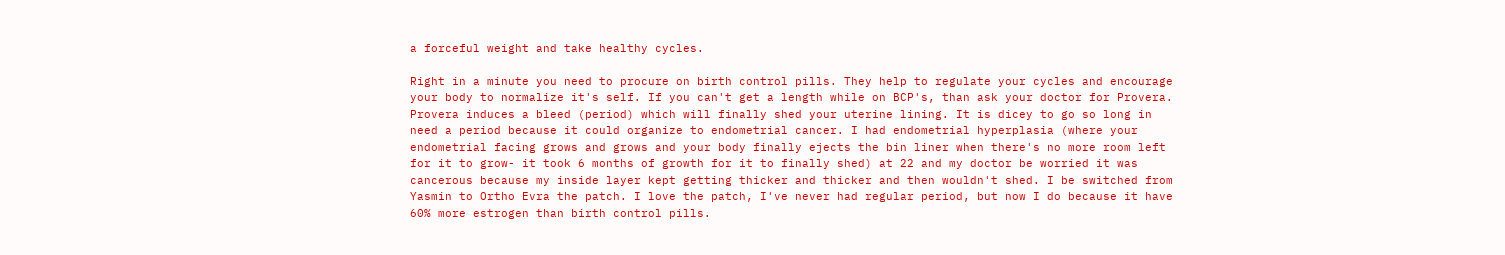a forceful weight and take healthy cycles.

Right in a minute you need to procure on birth control pills. They help to regulate your cycles and encourage your body to normalize it's self. If you can't get a length while on BCP's, than ask your doctor for Provera. Provera induces a bleed (period) which will finally shed your uterine lining. It is dicey to go so long in need a period because it could organize to endometrial cancer. I had endometrial hyperplasia (where your endometrial facing grows and grows and your body finally ejects the bin liner when there's no more room left for it to grow- it took 6 months of growth for it to finally shed) at 22 and my doctor be worried it was cancerous because my inside layer kept getting thicker and thicker and then wouldn't shed. I be switched from Yasmin to Ortho Evra the patch. I love the patch, I've never had regular period, but now I do because it have 60% more estrogen than birth control pills.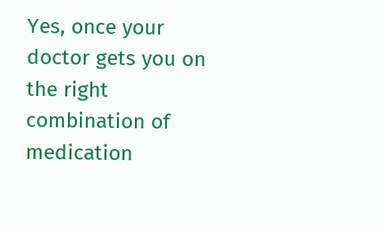Yes, once your doctor gets you on the right combination of medication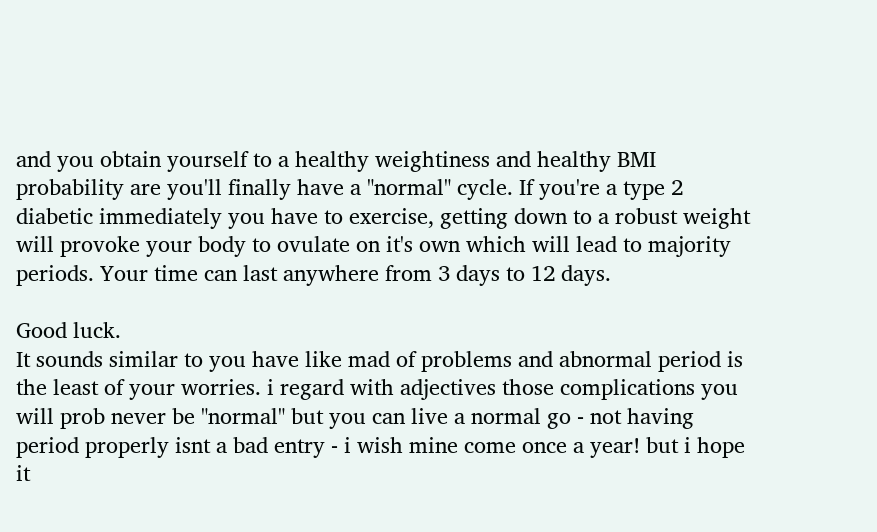and you obtain yourself to a healthy weightiness and healthy BMI probability are you'll finally have a "normal" cycle. If you're a type 2 diabetic immediately you have to exercise, getting down to a robust weight will provoke your body to ovulate on it's own which will lead to majority periods. Your time can last anywhere from 3 days to 12 days.

Good luck.
It sounds similar to you have like mad of problems and abnormal period is the least of your worries. i regard with adjectives those complications you will prob never be "normal" but you can live a normal go - not having period properly isnt a bad entry - i wish mine come once a year! but i hope it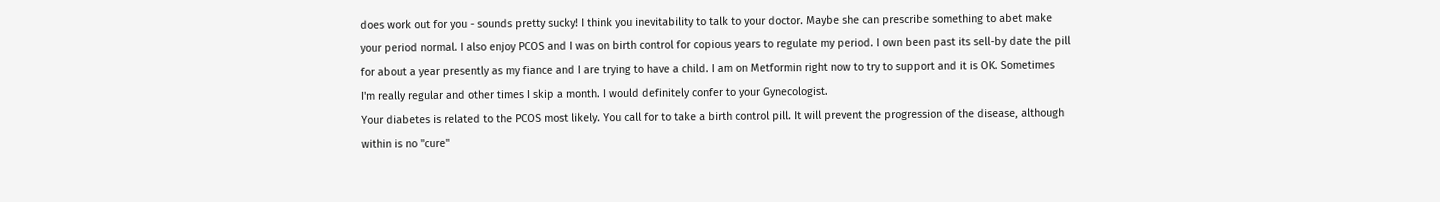does work out for you - sounds pretty sucky! I think you inevitability to talk to your doctor. Maybe she can prescribe something to abet make your period normal. I also enjoy PCOS and I was on birth control for copious years to regulate my period. I own been past its sell-by date the pill for about a year presently as my fiance and I are trying to have a child. I am on Metformin right now to try to support and it is OK. Sometimes I'm really regular and other times I skip a month. I would definitely confer to your Gynecologist.
Your diabetes is related to the PCOS most likely. You call for to take a birth control pill. It will prevent the progression of the disease, although within is no "cure"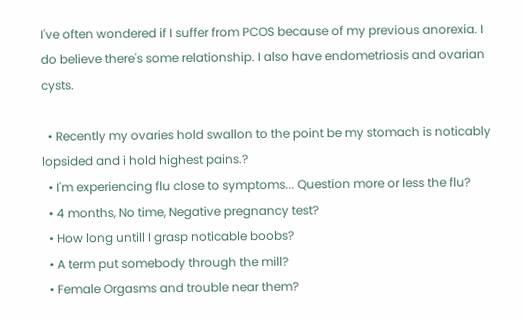I've often wondered if I suffer from PCOS because of my previous anorexia. I do believe there's some relationship. I also have endometriosis and ovarian cysts.

  • Recently my ovaries hold swallon to the point be my stomach is noticably lopsided and i hold highest pains.?
  • I'm experiencing flu close to symptoms... Question more or less the flu?
  • 4 months, No time, Negative pregnancy test?
  • How long untill I grasp noticable boobs?
  • A term put somebody through the mill?
  • Female Orgasms and trouble near them?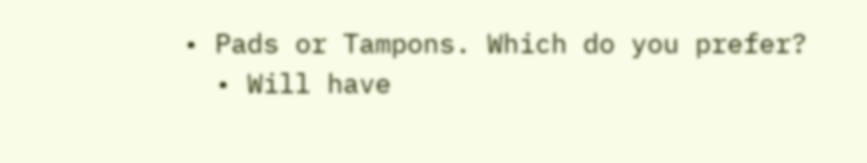• Pads or Tampons. Which do you prefer?
  • Will have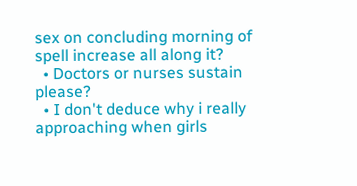sex on concluding morning of spell increase all along it?
  • Doctors or nurses sustain please?
  • I don't deduce why i really approaching when girls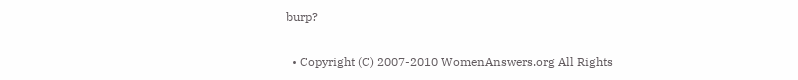burp?

  • Copyright (C) 2007-2010 WomenAnswers.org All Rights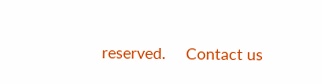reserved.     Contact us